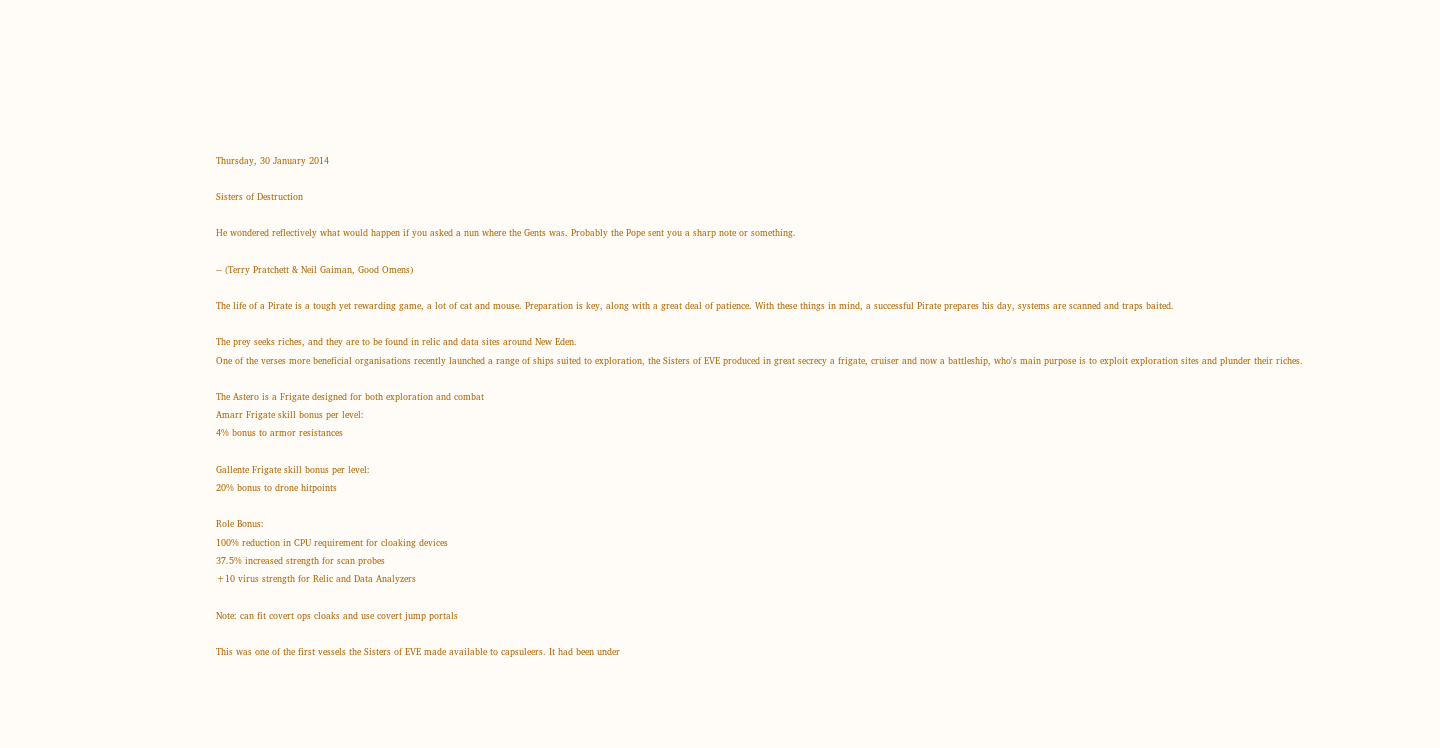Thursday, 30 January 2014

Sisters of Destruction

He wondered reflectively what would happen if you asked a nun where the Gents was. Probably the Pope sent you a sharp note or something.

-- (Terry Pratchett & Neil Gaiman, Good Omens)

The life of a Pirate is a tough yet rewarding game, a lot of cat and mouse. Preparation is key, along with a great deal of patience. With these things in mind, a successful Pirate prepares his day, systems are scanned and traps baited.

The prey seeks riches, and they are to be found in relic and data sites around New Eden.
One of the verses more beneficial organisations recently launched a range of ships suited to exploration, the Sisters of EVE produced in great secrecy a frigate, cruiser and now a battleship, who's main purpose is to exploit exploration sites and plunder their riches.

The Astero is a Frigate designed for both exploration and combat
Amarr Frigate skill bonus per level:
4% bonus to armor resistances

Gallente Frigate skill bonus per level:
20% bonus to drone hitpoints

Role Bonus:
100% reduction in CPU requirement for cloaking devices
37.5% increased strength for scan probes
+10 virus strength for Relic and Data Analyzers

Note: can fit covert ops cloaks and use covert jump portals

This was one of the first vessels the Sisters of EVE made available to capsuleers. It had been under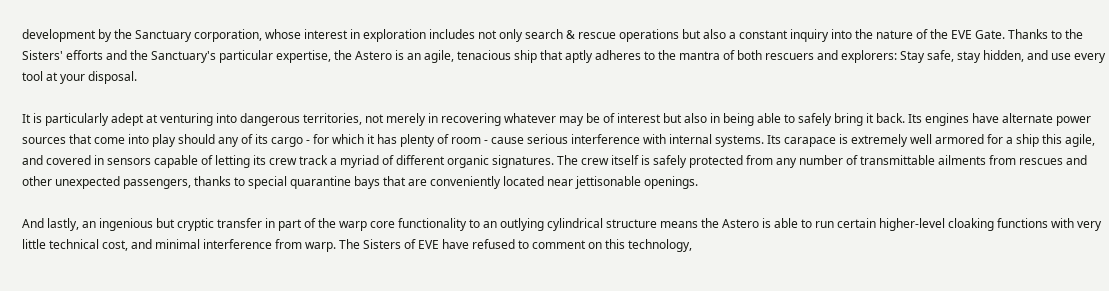development by the Sanctuary corporation, whose interest in exploration includes not only search & rescue operations but also a constant inquiry into the nature of the EVE Gate. Thanks to the Sisters' efforts and the Sanctuary's particular expertise, the Astero is an agile, tenacious ship that aptly adheres to the mantra of both rescuers and explorers: Stay safe, stay hidden, and use every tool at your disposal.

It is particularly adept at venturing into dangerous territories, not merely in recovering whatever may be of interest but also in being able to safely bring it back. Its engines have alternate power sources that come into play should any of its cargo - for which it has plenty of room - cause serious interference with internal systems. Its carapace is extremely well armored for a ship this agile, and covered in sensors capable of letting its crew track a myriad of different organic signatures. The crew itself is safely protected from any number of transmittable ailments from rescues and other unexpected passengers, thanks to special quarantine bays that are conveniently located near jettisonable openings.

And lastly, an ingenious but cryptic transfer in part of the warp core functionality to an outlying cylindrical structure means the Astero is able to run certain higher-level cloaking functions with very little technical cost, and minimal interference from warp. The Sisters of EVE have refused to comment on this technology,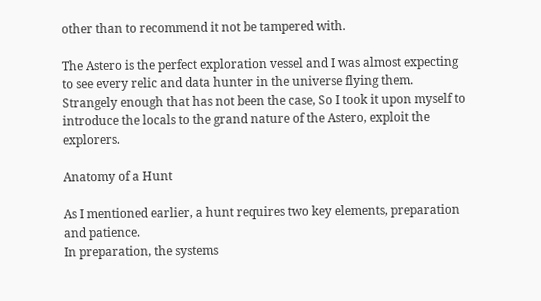other than to recommend it not be tampered with.

The Astero is the perfect exploration vessel and I was almost expecting to see every relic and data hunter in the universe flying them. Strangely enough that has not been the case, So I took it upon myself to introduce the locals to the grand nature of the Astero, exploit the explorers.

Anatomy of a Hunt

As I mentioned earlier, a hunt requires two key elements, preparation and patience.
In preparation, the systems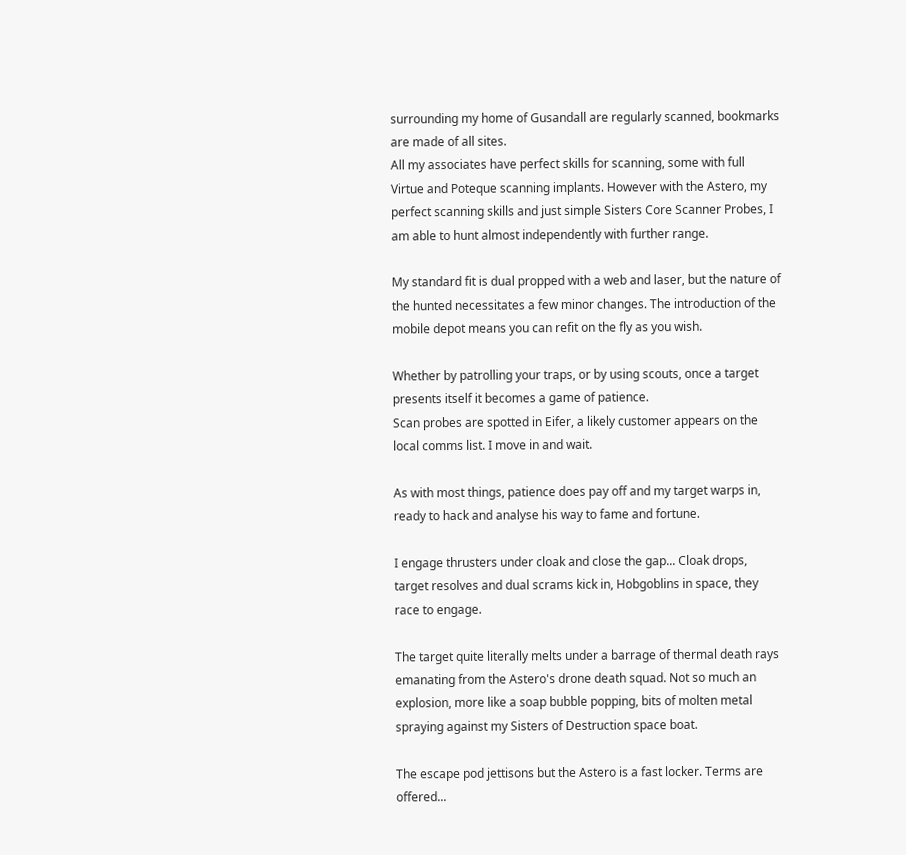surrounding my home of Gusandall are regularly scanned, bookmarks are made of all sites.
All my associates have perfect skills for scanning, some with full Virtue and Poteque scanning implants. However with the Astero, my perfect scanning skills and just simple Sisters Core Scanner Probes, I am able to hunt almost independently with further range.

My standard fit is dual propped with a web and laser, but the nature of the hunted necessitates a few minor changes. The introduction of the mobile depot means you can refit on the fly as you wish.

Whether by patrolling your traps, or by using scouts, once a target presents itself it becomes a game of patience.
Scan probes are spotted in Eifer, a likely customer appears on the local comms list. I move in and wait.

As with most things, patience does pay off and my target warps in, ready to hack and analyse his way to fame and fortune.

I engage thrusters under cloak and close the gap... Cloak drops, target resolves and dual scrams kick in, Hobgoblins in space, they race to engage.

The target quite literally melts under a barrage of thermal death rays emanating from the Astero's drone death squad. Not so much an explosion, more like a soap bubble popping, bits of molten metal spraying against my Sisters of Destruction space boat.

The escape pod jettisons but the Astero is a fast locker. Terms are offered...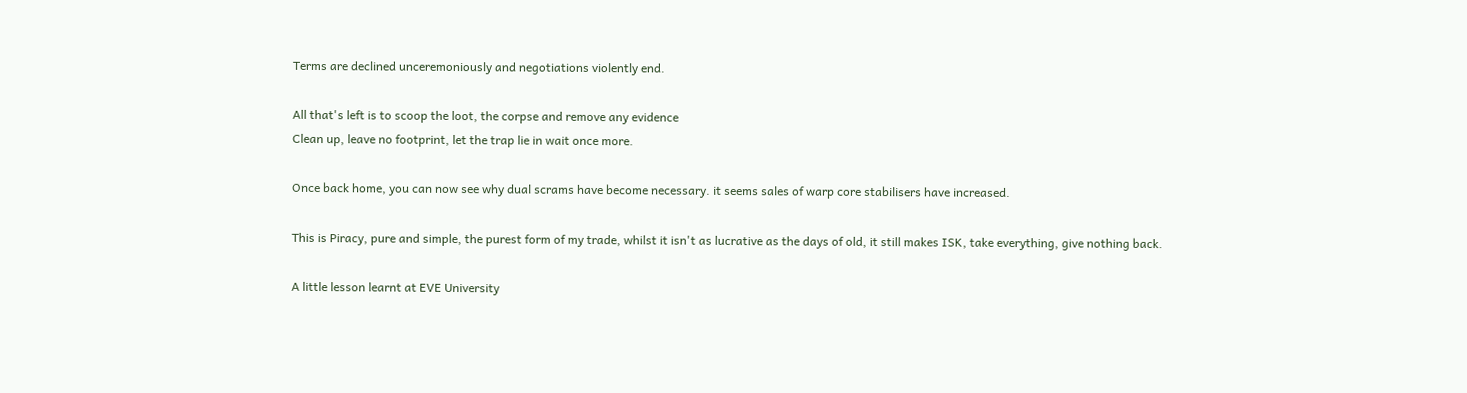Terms are declined unceremoniously and negotiations violently end.

All that's left is to scoop the loot, the corpse and remove any evidence
Clean up, leave no footprint, let the trap lie in wait once more.

Once back home, you can now see why dual scrams have become necessary. it seems sales of warp core stabilisers have increased.

This is Piracy, pure and simple, the purest form of my trade, whilst it isn't as lucrative as the days of old, it still makes ISK, take everything, give nothing back.

A little lesson learnt at EVE University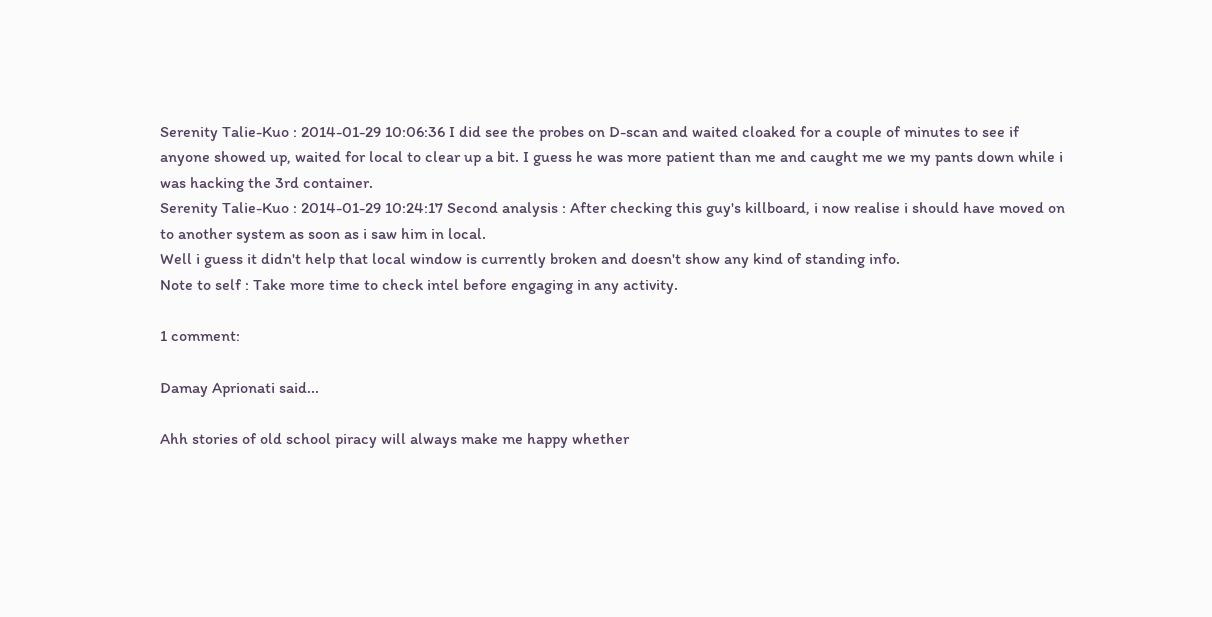Serenity Talie-Kuo : 2014-01-29 10:06:36 I did see the probes on D-scan and waited cloaked for a couple of minutes to see if anyone showed up, waited for local to clear up a bit. I guess he was more patient than me and caught me we my pants down while i was hacking the 3rd container.
Serenity Talie-Kuo : 2014-01-29 10:24:17 Second analysis : After checking this guy's killboard, i now realise i should have moved on to another system as soon as i saw him in local.
Well i guess it didn't help that local window is currently broken and doesn't show any kind of standing info.
Note to self : Take more time to check intel before engaging in any activity.

1 comment:

Damay Aprionati said...

Ahh stories of old school piracy will always make me happy whether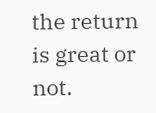the return is great or not.